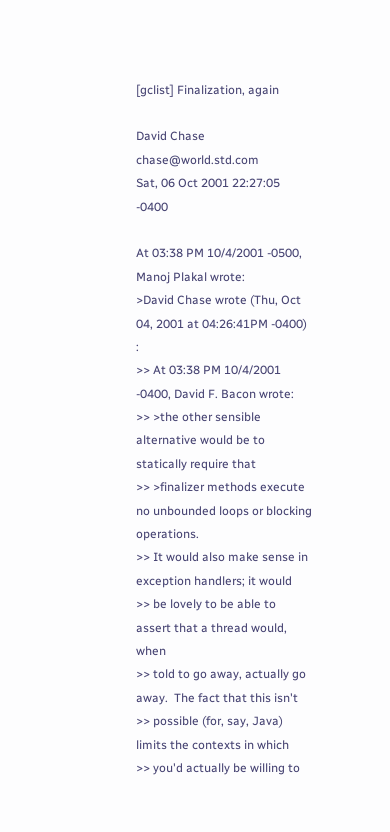[gclist] Finalization, again

David Chase chase@world.std.com
Sat, 06 Oct 2001 22:27:05 -0400

At 03:38 PM 10/4/2001 -0500, Manoj Plakal wrote:
>David Chase wrote (Thu, Oct 04, 2001 at 04:26:41PM -0400) :
>> At 03:38 PM 10/4/2001 -0400, David F. Bacon wrote:
>> >the other sensible alternative would be to statically require that
>> >finalizer methods execute no unbounded loops or blocking operations.
>> It would also make sense in exception handlers; it would
>> be lovely to be able to assert that a thread would, when
>> told to go away, actually go away.  The fact that this isn't
>> possible (for, say, Java) limits the contexts in which
>> you'd actually be willing to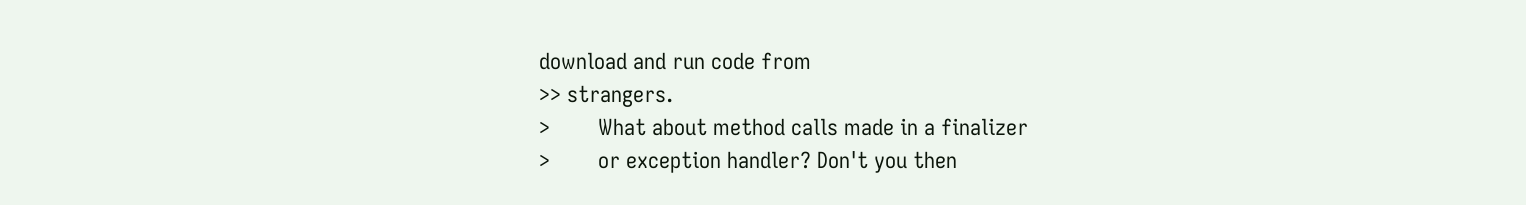download and run code from
>> strangers.
>        What about method calls made in a finalizer
>        or exception handler? Don't you then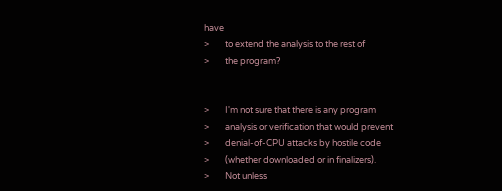have
>        to extend the analysis to the rest of
>        the program?


>        I'm not sure that there is any program
>        analysis or verification that would prevent
>        denial-of-CPU attacks by hostile code
>        (whether downloaded or in finalizers).
>        Not unless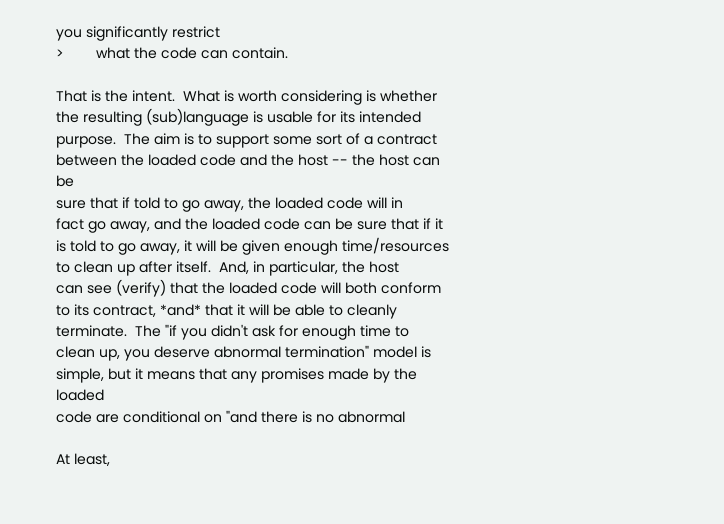you significantly restrict
>        what the code can contain.

That is the intent.  What is worth considering is whether
the resulting (sub)language is usable for its intended
purpose.  The aim is to support some sort of a contract
between the loaded code and the host -- the host can be
sure that if told to go away, the loaded code will in
fact go away, and the loaded code can be sure that if it
is told to go away, it will be given enough time/resources
to clean up after itself.  And, in particular, the host
can see (verify) that the loaded code will both conform
to its contract, *and* that it will be able to cleanly
terminate.  The "if you didn't ask for enough time to
clean up, you deserve abnormal termination" model is
simple, but it means that any promises made by the loaded
code are conditional on "and there is no abnormal

At least,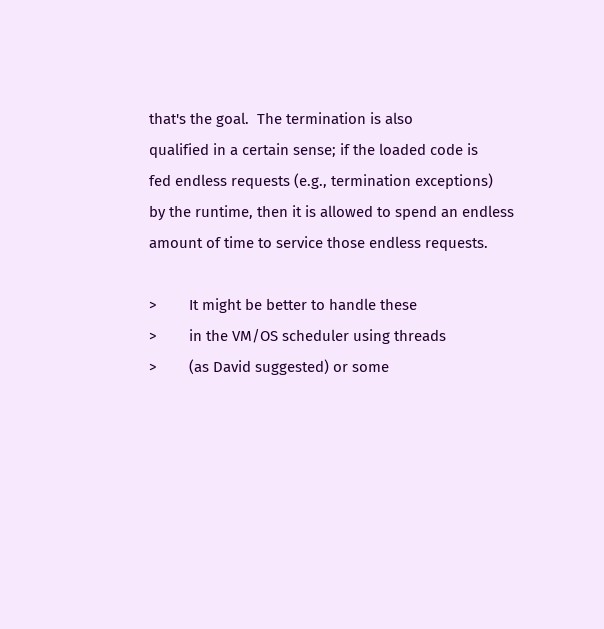that's the goal.  The termination is also
qualified in a certain sense; if the loaded code is
fed endless requests (e.g., termination exceptions)
by the runtime, then it is allowed to spend an endless
amount of time to service those endless requests.

>        It might be better to handle these
>        in the VM/OS scheduler using threads
>        (as David suggested) or some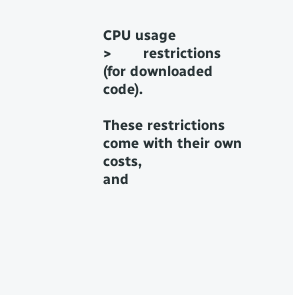CPU usage
>        restrictions (for downloaded code).

These restrictions come with their own costs,
and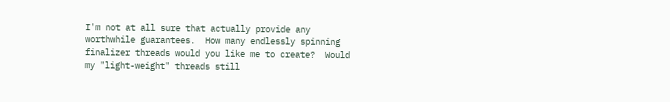I'm not at all sure that actually provide any
worthwhile guarantees.  How many endlessly spinning
finalizer threads would you like me to create?  Would
my "light-weight" threads still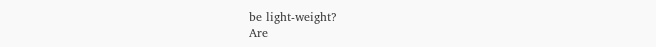be light-weight?
Are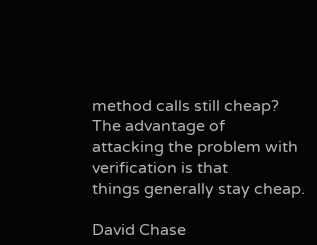method calls still cheap?  The advantage of
attacking the problem with verification is that
things generally stay cheap.

David Chase